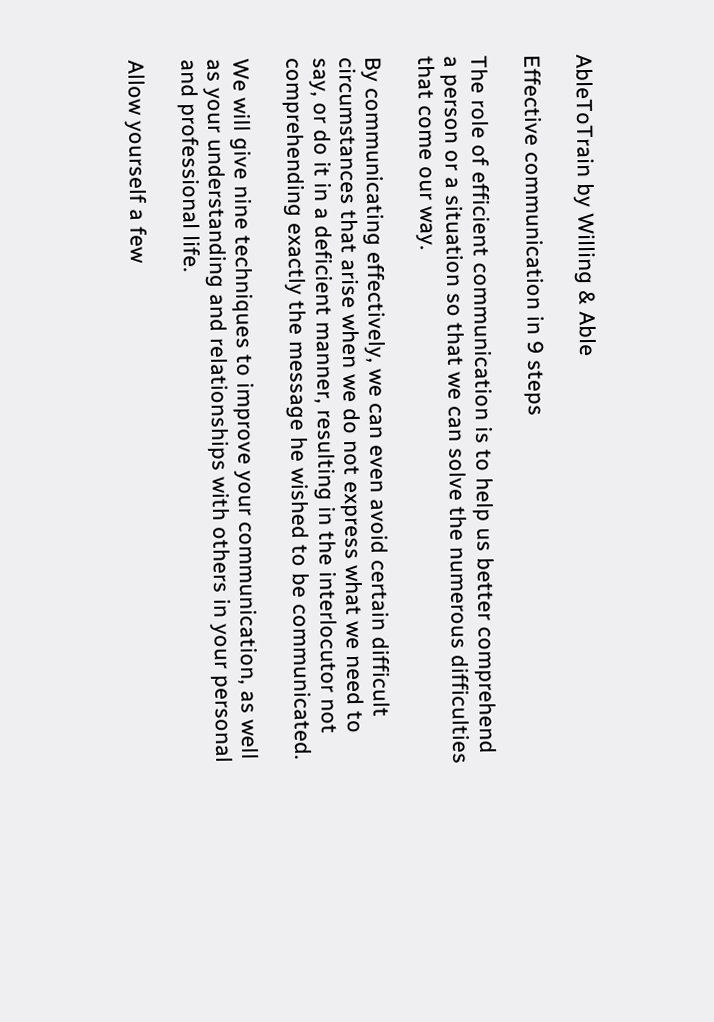AbleToTrain by Willing & Able

Effective communication in 9 steps

The role of efficient communication is to help us better comprehend a person or a situation so that we can solve the numerous difficulties that come our way.

By communicating effectively, we can even avoid certain difficult circumstances that arise when we do not express what we need to say, or do it in a deficient manner, resulting in the interlocutor not comprehending exactly the message he wished to be communicated.

We will give nine techniques to improve your communication, as well as your understanding and relationships with others in your personal and professional life.

Allow yourself a few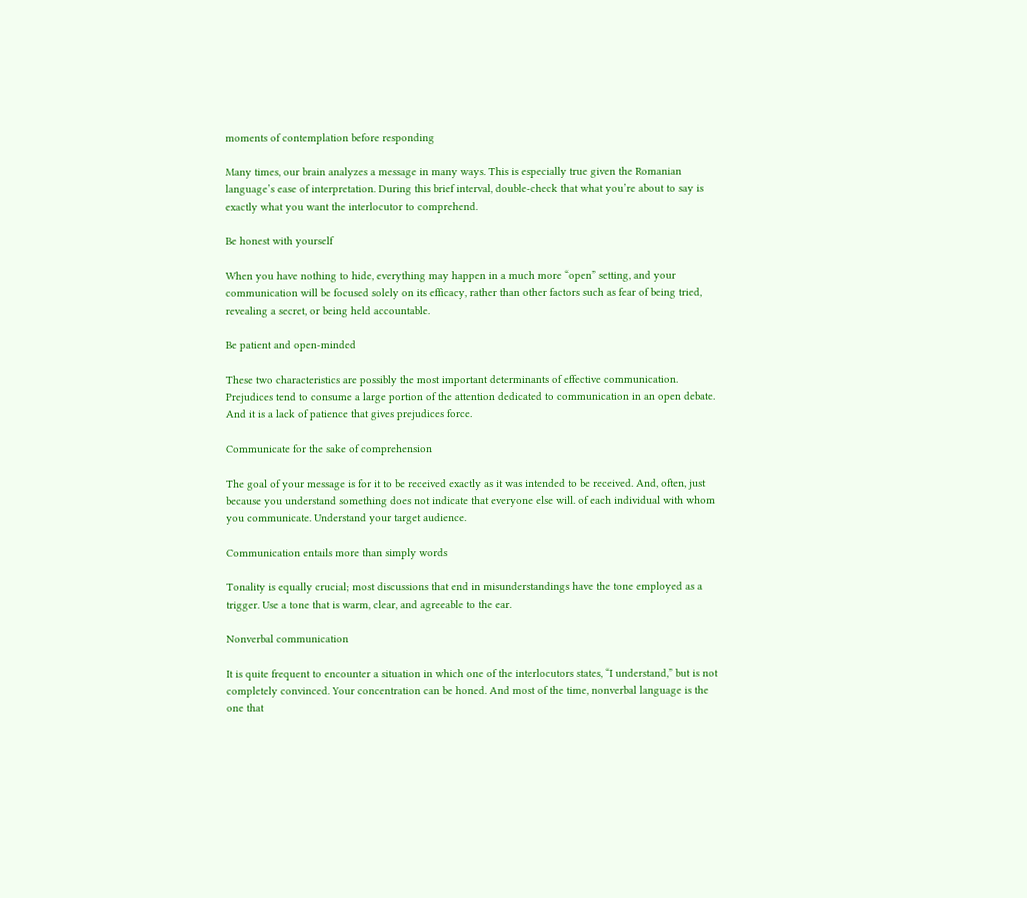moments of contemplation before responding

Many times, our brain analyzes a message in many ways. This is especially true given the Romanian language’s ease of interpretation. During this brief interval, double-check that what you’re about to say is exactly what you want the interlocutor to comprehend.

Be honest with yourself

When you have nothing to hide, everything may happen in a much more “open” setting, and your communication will be focused solely on its efficacy, rather than other factors such as fear of being tried, revealing a secret, or being held accountable.

Be patient and open-minded

These two characteristics are possibly the most important determinants of effective communication. Prejudices tend to consume a large portion of the attention dedicated to communication in an open debate. And it is a lack of patience that gives prejudices force.

Communicate for the sake of comprehension

The goal of your message is for it to be received exactly as it was intended to be received. And, often, just because you understand something does not indicate that everyone else will. of each individual with whom you communicate. Understand your target audience.

Communication entails more than simply words

Tonality is equally crucial; most discussions that end in misunderstandings have the tone employed as a trigger. Use a tone that is warm, clear, and agreeable to the ear.

Nonverbal communication

It is quite frequent to encounter a situation in which one of the interlocutors states, “I understand,” but is not completely convinced. Your concentration can be honed. And most of the time, nonverbal language is the one that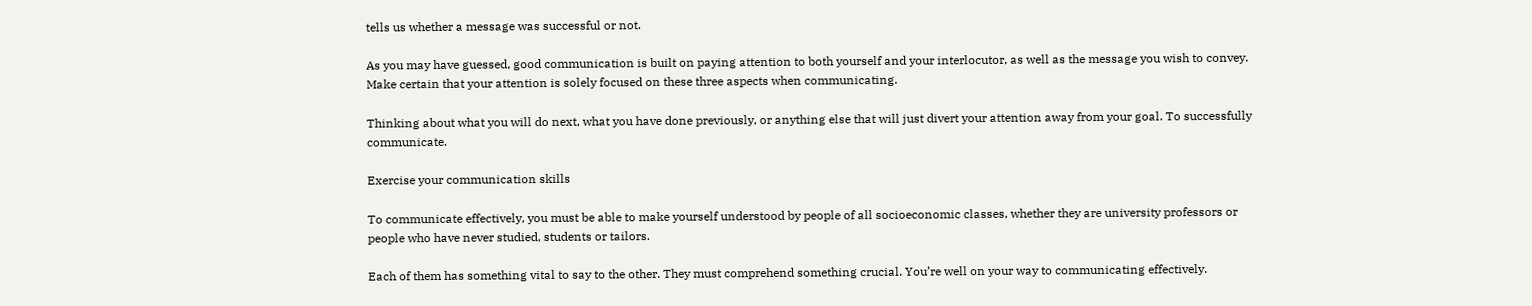tells us whether a message was successful or not.

As you may have guessed, good communication is built on paying attention to both yourself and your interlocutor, as well as the message you wish to convey. Make certain that your attention is solely focused on these three aspects when communicating.

Thinking about what you will do next, what you have done previously, or anything else that will just divert your attention away from your goal. To successfully communicate.

Exercise your communication skills

To communicate effectively, you must be able to make yourself understood by people of all socioeconomic classes, whether they are university professors or people who have never studied, students or tailors.

Each of them has something vital to say to the other. They must comprehend something crucial. You’re well on your way to communicating effectively.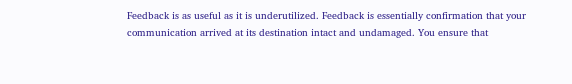Feedback is as useful as it is underutilized. Feedback is essentially confirmation that your communication arrived at its destination intact and undamaged. You ensure that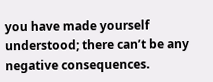you have made yourself understood; there can’t be any negative consequences.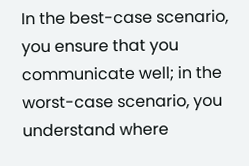In the best-case scenario, you ensure that you communicate well; in the worst-case scenario, you understand where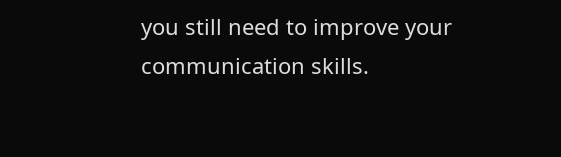you still need to improve your communication skills.